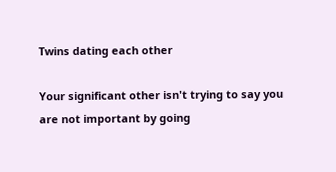Twins dating each other

Your significant other isn't trying to say you are not important by going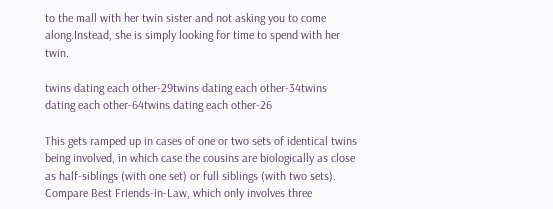to the mall with her twin sister and not asking you to come along.Instead, she is simply looking for time to spend with her twin.

twins dating each other-29twins dating each other-34twins dating each other-64twins dating each other-26

This gets ramped up in cases of one or two sets of identical twins being involved, in which case the cousins are biologically as close as half-siblings (with one set) or full siblings (with two sets). Compare Best Friends-in-Law, which only involves three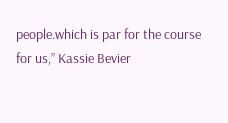people.which is par for the course for us,” Kassie Bevier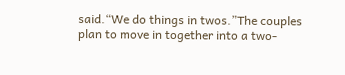said.“We do things in twos.”The couples plan to move in together into a two-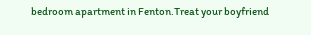bedroom apartment in Fenton.Treat your boyfriend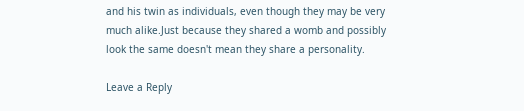and his twin as individuals, even though they may be very much alike.Just because they shared a womb and possibly look the same doesn't mean they share a personality.

Leave a Reply